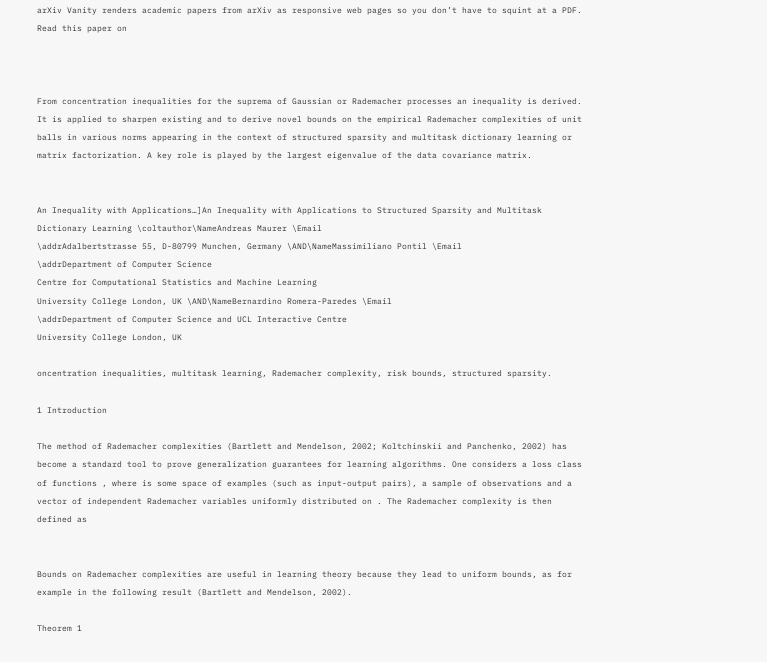arXiv Vanity renders academic papers from arXiv as responsive web pages so you don’t have to squint at a PDF. Read this paper on



From concentration inequalities for the suprema of Gaussian or Rademacher processes an inequality is derived. It is applied to sharpen existing and to derive novel bounds on the empirical Rademacher complexities of unit balls in various norms appearing in the context of structured sparsity and multitask dictionary learning or matrix factorization. A key role is played by the largest eigenvalue of the data covariance matrix.


An Inequality with Applications…]An Inequality with Applications to Structured Sparsity and Multitask Dictionary Learning \coltauthor\NameAndreas Maurer \Email
\addrAdalbertstrasse 55, D-80799 Munchen, Germany \AND\NameMassimiliano Pontil \Email
\addrDepartment of Computer Science
Centre for Computational Statistics and Machine Learning
University College London, UK \AND\NameBernardino Romera-Paredes \Email
\addrDepartment of Computer Science and UCL Interactive Centre
University College London, UK

oncentration inequalities, multitask learning, Rademacher complexity, risk bounds, structured sparsity.

1 Introduction

The method of Rademacher complexities (Bartlett and Mendelson, 2002; Koltchinskii and Panchenko, 2002) has become a standard tool to prove generalization guarantees for learning algorithms. One considers a loss class of functions , where is some space of examples (such as input-output pairs), a sample of observations and a vector of independent Rademacher variables uniformly distributed on . The Rademacher complexity is then defined as


Bounds on Rademacher complexities are useful in learning theory because they lead to uniform bounds, as for example in the following result (Bartlett and Mendelson, 2002).

Theorem 1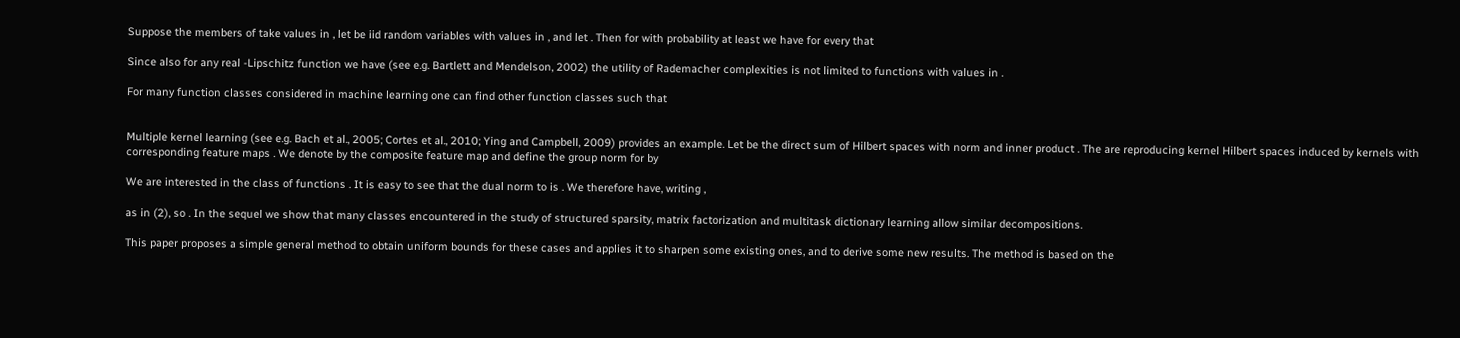Suppose the members of take values in , let be iid random variables with values in , and let . Then for with probability at least we have for every that

Since also for any real -Lipschitz function we have (see e.g. Bartlett and Mendelson, 2002) the utility of Rademacher complexities is not limited to functions with values in .

For many function classes considered in machine learning one can find other function classes such that


Multiple kernel learning (see e.g. Bach et al., 2005; Cortes et al., 2010; Ying and Campbell, 2009) provides an example. Let be the direct sum of Hilbert spaces with norm and inner product . The are reproducing kernel Hilbert spaces induced by kernels with corresponding feature maps . We denote by the composite feature map and define the group norm for by

We are interested in the class of functions . It is easy to see that the dual norm to is . We therefore have, writing ,

as in (2), so . In the sequel we show that many classes encountered in the study of structured sparsity, matrix factorization and multitask dictionary learning allow similar decompositions.

This paper proposes a simple general method to obtain uniform bounds for these cases and applies it to sharpen some existing ones, and to derive some new results. The method is based on the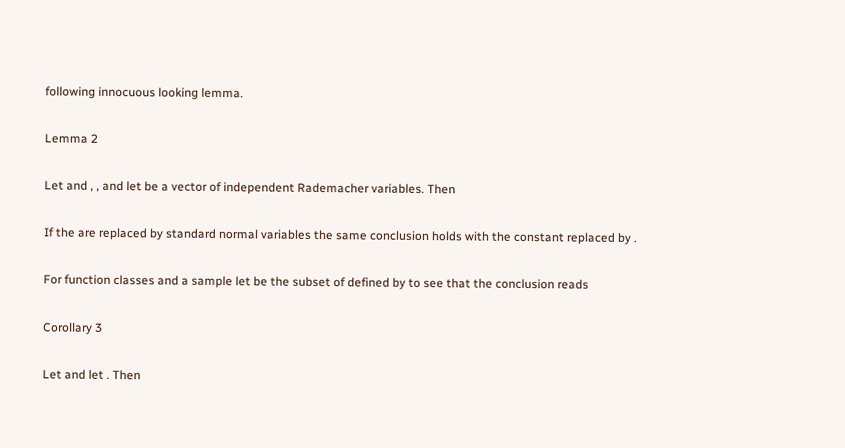following innocuous looking lemma.

Lemma 2

Let and , , and let be a vector of independent Rademacher variables. Then

If the are replaced by standard normal variables the same conclusion holds with the constant replaced by .

For function classes and a sample let be the subset of defined by to see that the conclusion reads

Corollary 3

Let and let . Then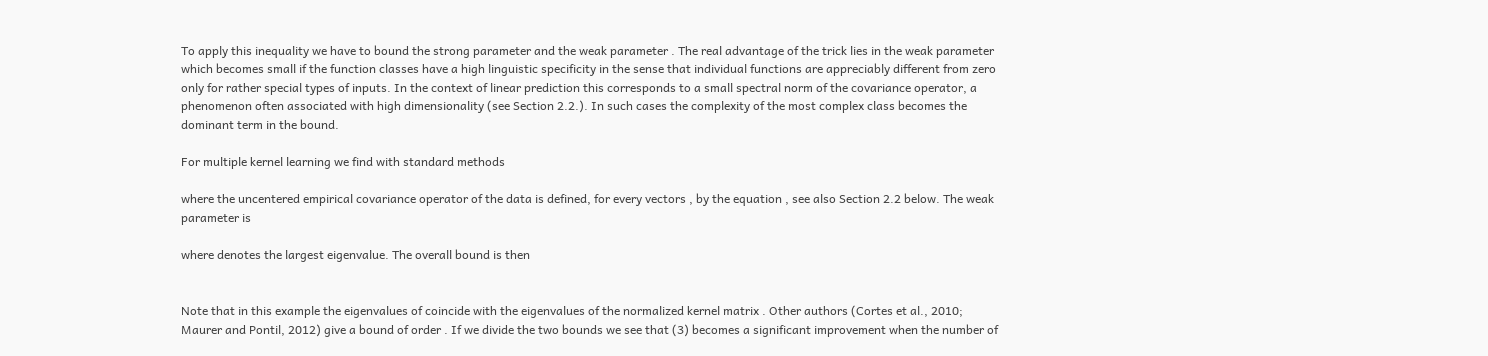To apply this inequality we have to bound the strong parameter and the weak parameter . The real advantage of the trick lies in the weak parameter which becomes small if the function classes have a high linguistic specificity in the sense that individual functions are appreciably different from zero only for rather special types of inputs. In the context of linear prediction this corresponds to a small spectral norm of the covariance operator, a phenomenon often associated with high dimensionality (see Section 2.2.). In such cases the complexity of the most complex class becomes the dominant term in the bound.

For multiple kernel learning we find with standard methods

where the uncentered empirical covariance operator of the data is defined, for every vectors , by the equation , see also Section 2.2 below. The weak parameter is

where denotes the largest eigenvalue. The overall bound is then


Note that in this example the eigenvalues of coincide with the eigenvalues of the normalized kernel matrix . Other authors (Cortes et al., 2010; Maurer and Pontil, 2012) give a bound of order . If we divide the two bounds we see that (3) becomes a significant improvement when the number of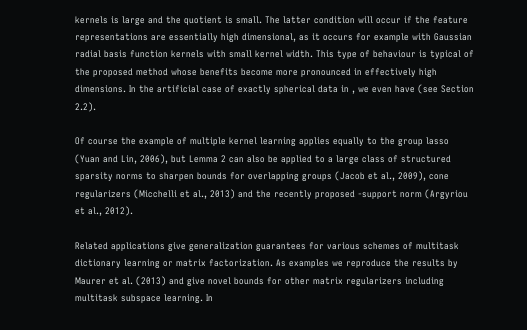kernels is large and the quotient is small. The latter condition will occur if the feature representations are essentially high dimensional, as it occurs for example with Gaussian radial basis function kernels with small kernel width. This type of behaviour is typical of the proposed method whose benefits become more pronounced in effectively high dimensions. In the artificial case of exactly spherical data in , we even have (see Section 2.2).

Of course the example of multiple kernel learning applies equally to the group lasso (Yuan and Lin, 2006), but Lemma 2 can also be applied to a large class of structured sparsity norms to sharpen bounds for overlapping groups (Jacob et al., 2009), cone regularizers (Micchelli et al., 2013) and the recently proposed -support norm (Argyriou et al., 2012).

Related applications give generalization guarantees for various schemes of multitask dictionary learning or matrix factorization. As examples we reproduce the results by Maurer et al. (2013) and give novel bounds for other matrix regularizers including multitask subspace learning. In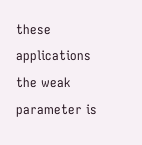these applications the weak parameter is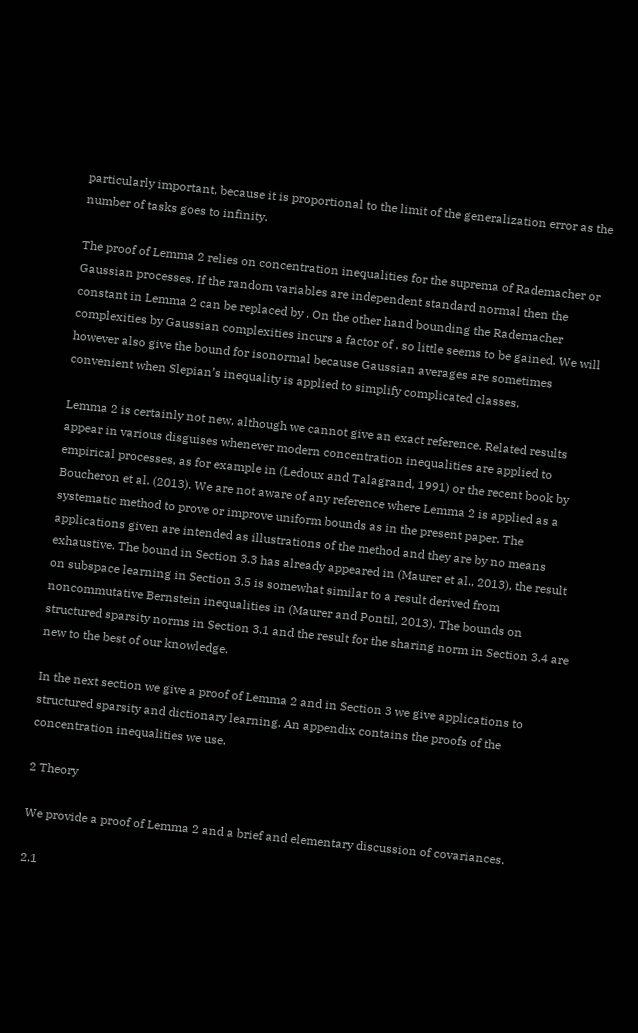particularly important, because it is proportional to the limit of the generalization error as the number of tasks goes to infinity.

The proof of Lemma 2 relies on concentration inequalities for the suprema of Rademacher or Gaussian processes. If the random variables are independent standard normal then the constant in Lemma 2 can be replaced by . On the other hand bounding the Rademacher complexities by Gaussian complexities incurs a factor of , so little seems to be gained. We will however also give the bound for isonormal because Gaussian averages are sometimes convenient when Slepian’s inequality is applied to simplify complicated classes.

Lemma 2 is certainly not new, although we cannot give an exact reference. Related results appear in various disguises whenever modern concentration inequalities are applied to empirical processes, as for example in (Ledoux and Talagrand, 1991) or the recent book by Boucheron et al. (2013). We are not aware of any reference where Lemma 2 is applied as a systematic method to prove or improve uniform bounds as in the present paper. The applications given are intended as illustrations of the method and they are by no means exhaustive. The bound in Section 3.3 has already appeared in (Maurer et al., 2013), the result on subspace learning in Section 3.5 is somewhat similar to a result derived from noncommutative Bernstein inequalities in (Maurer and Pontil, 2013). The bounds on structured sparsity norms in Section 3.1 and the result for the sharing norm in Section 3.4 are new to the best of our knowledge.

In the next section we give a proof of Lemma 2 and in Section 3 we give applications to structured sparsity and dictionary learning. An appendix contains the proofs of the concentration inequalities we use.

2 Theory

We provide a proof of Lemma 2 and a brief and elementary discussion of covariances.

2.1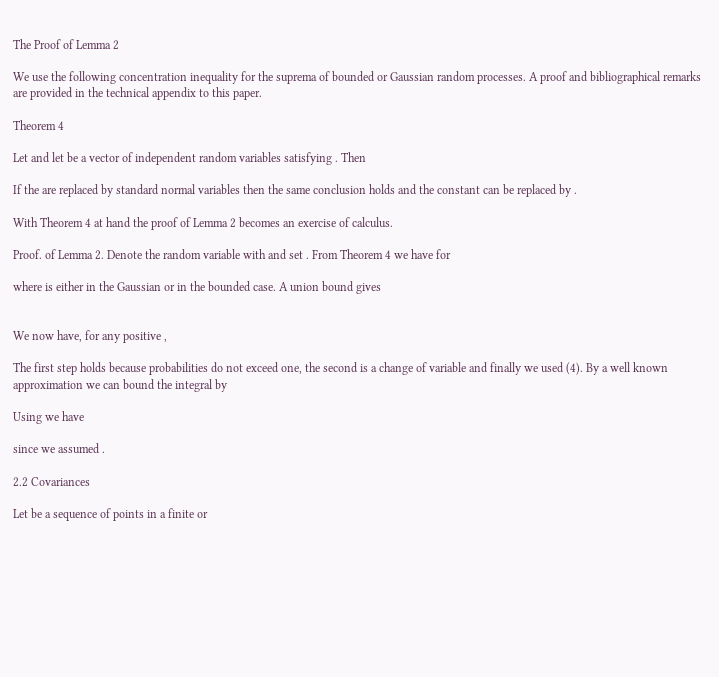The Proof of Lemma 2

We use the following concentration inequality for the suprema of bounded or Gaussian random processes. A proof and bibliographical remarks are provided in the technical appendix to this paper.

Theorem 4

Let and let be a vector of independent random variables satisfying . Then

If the are replaced by standard normal variables then the same conclusion holds and the constant can be replaced by .

With Theorem 4 at hand the proof of Lemma 2 becomes an exercise of calculus.

Proof. of Lemma 2. Denote the random variable with and set . From Theorem 4 we have for

where is either in the Gaussian or in the bounded case. A union bound gives


We now have, for any positive ,

The first step holds because probabilities do not exceed one, the second is a change of variable and finally we used (4). By a well known approximation we can bound the integral by

Using we have

since we assumed .

2.2 Covariances

Let be a sequence of points in a finite or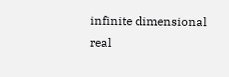infinite dimensional real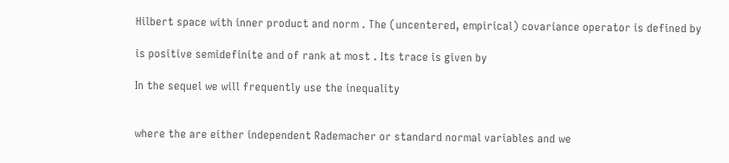Hilbert space with inner product and norm . The (uncentered, empirical) covariance operator is defined by

is positive semidefinite and of rank at most . Its trace is given by

In the sequel we will frequently use the inequality


where the are either independent Rademacher or standard normal variables and we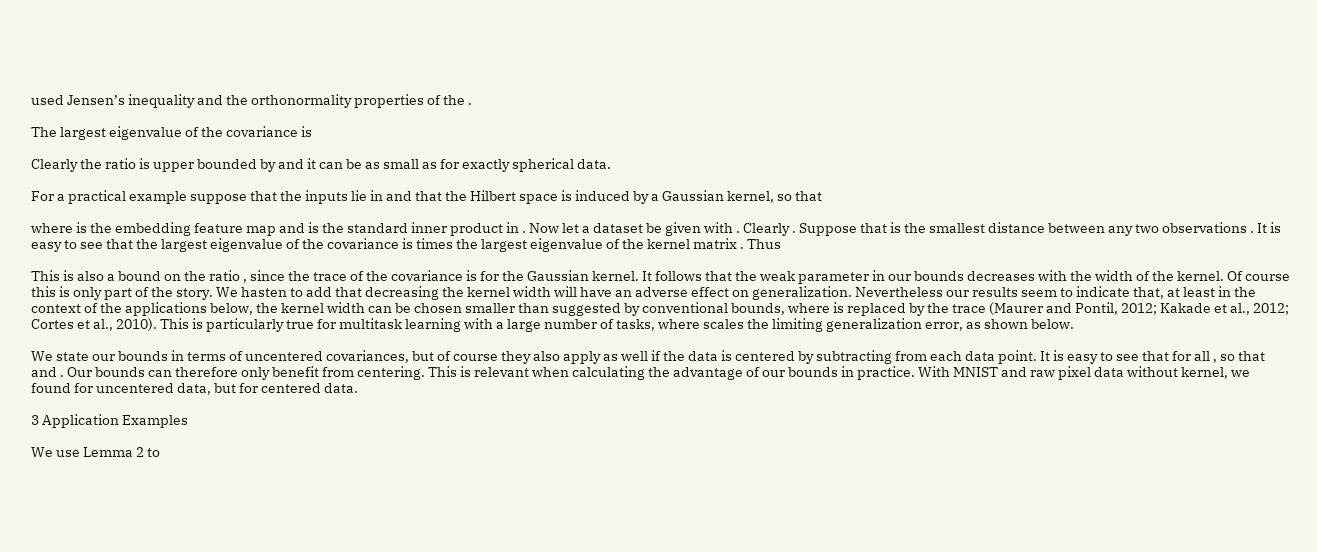used Jensen’s inequality and the orthonormality properties of the .

The largest eigenvalue of the covariance is

Clearly the ratio is upper bounded by and it can be as small as for exactly spherical data.

For a practical example suppose that the inputs lie in and that the Hilbert space is induced by a Gaussian kernel, so that

where is the embedding feature map and is the standard inner product in . Now let a dataset be given with . Clearly . Suppose that is the smallest distance between any two observations . It is easy to see that the largest eigenvalue of the covariance is times the largest eigenvalue of the kernel matrix . Thus

This is also a bound on the ratio , since the trace of the covariance is for the Gaussian kernel. It follows that the weak parameter in our bounds decreases with the width of the kernel. Of course this is only part of the story. We hasten to add that decreasing the kernel width will have an adverse effect on generalization. Nevertheless our results seem to indicate that, at least in the context of the applications below, the kernel width can be chosen smaller than suggested by conventional bounds, where is replaced by the trace (Maurer and Pontil, 2012; Kakade et al., 2012; Cortes et al., 2010). This is particularly true for multitask learning with a large number of tasks, where scales the limiting generalization error, as shown below.

We state our bounds in terms of uncentered covariances, but of course they also apply as well if the data is centered by subtracting from each data point. It is easy to see that for all , so that and . Our bounds can therefore only benefit from centering. This is relevant when calculating the advantage of our bounds in practice. With MNIST and raw pixel data without kernel, we found for uncentered data, but for centered data.

3 Application Examples

We use Lemma 2 to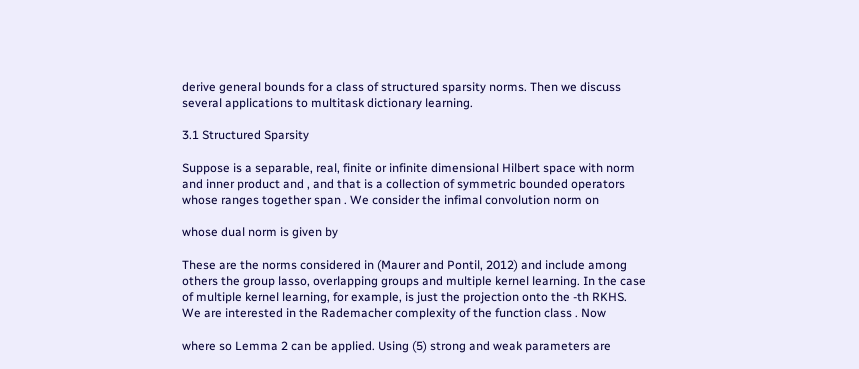derive general bounds for a class of structured sparsity norms. Then we discuss several applications to multitask dictionary learning.

3.1 Structured Sparsity

Suppose is a separable, real, finite or infinite dimensional Hilbert space with norm and inner product and , and that is a collection of symmetric bounded operators whose ranges together span . We consider the infimal convolution norm on

whose dual norm is given by

These are the norms considered in (Maurer and Pontil, 2012) and include among others the group lasso, overlapping groups and multiple kernel learning. In the case of multiple kernel learning, for example, is just the projection onto the -th RKHS. We are interested in the Rademacher complexity of the function class . Now

where so Lemma 2 can be applied. Using (5) strong and weak parameters are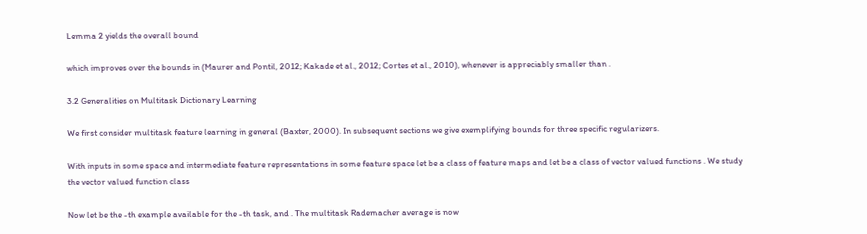Lemma 2 yields the overall bound

which improves over the bounds in (Maurer and Pontil, 2012; Kakade et al., 2012; Cortes et al., 2010), whenever is appreciably smaller than .

3.2 Generalities on Multitask Dictionary Learning

We first consider multitask feature learning in general (Baxter, 2000). In subsequent sections we give exemplifying bounds for three specific regularizers.

With inputs in some space and intermediate feature representations in some feature space let be a class of feature maps and let be a class of vector valued functions . We study the vector valued function class

Now let be the -th example available for the -th task, and . The multitask Rademacher average is now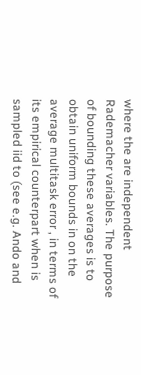where the are independent Rademacher variables. The purpose of bounding these averages is to obtain uniform bounds in on the average multitask error , in terms of its empirical counterpart when is sampled iid to (see e.g. Ando and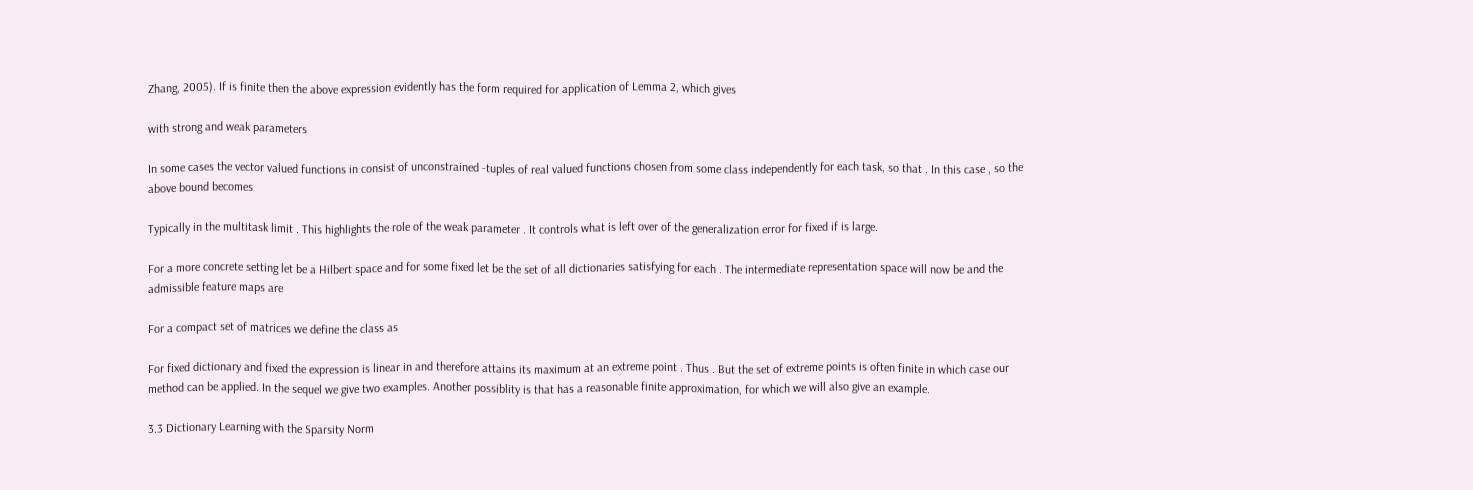Zhang, 2005). If is finite then the above expression evidently has the form required for application of Lemma 2, which gives

with strong and weak parameters

In some cases the vector valued functions in consist of unconstrained -tuples of real valued functions chosen from some class independently for each task, so that . In this case , so the above bound becomes

Typically in the multitask limit . This highlights the role of the weak parameter . It controls what is left over of the generalization error for fixed if is large.

For a more concrete setting let be a Hilbert space and for some fixed let be the set of all dictionaries satisfying for each . The intermediate representation space will now be and the admissible feature maps are

For a compact set of matrices we define the class as

For fixed dictionary and fixed the expression is linear in and therefore attains its maximum at an extreme point . Thus . But the set of extreme points is often finite in which case our method can be applied. In the sequel we give two examples. Another possiblity is that has a reasonable finite approximation, for which we will also give an example.

3.3 Dictionary Learning with the Sparsity Norm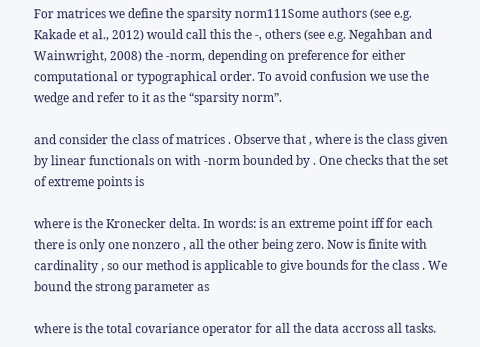For matrices we define the sparsity norm111Some authors (see e.g. Kakade et al., 2012) would call this the -, others (see e.g. Negahban and Wainwright, 2008) the -norm, depending on preference for either computational or typographical order. To avoid confusion we use the wedge and refer to it as the “sparsity norm”.

and consider the class of matrices . Observe that , where is the class given by linear functionals on with -norm bounded by . One checks that the set of extreme points is

where is the Kronecker delta. In words: is an extreme point iff for each there is only one nonzero , all the other being zero. Now is finite with cardinality , so our method is applicable to give bounds for the class . We bound the strong parameter as

where is the total covariance operator for all the data accross all tasks.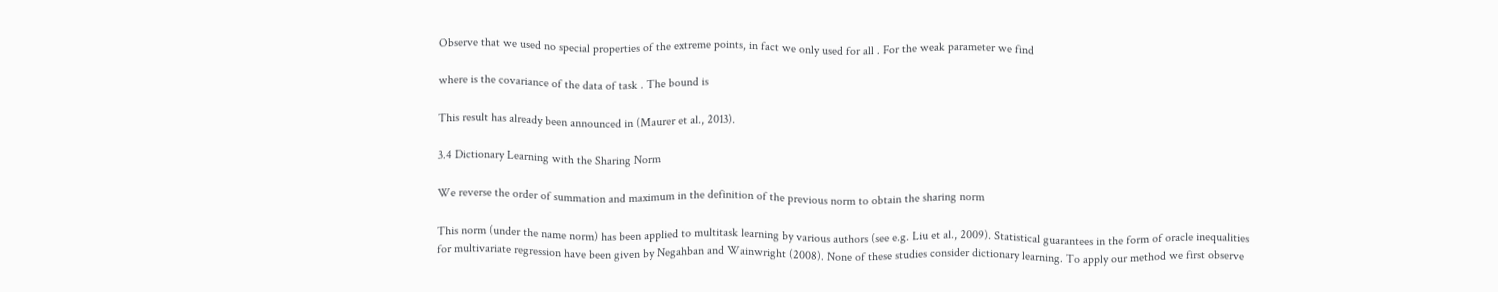Observe that we used no special properties of the extreme points, in fact we only used for all . For the weak parameter we find

where is the covariance of the data of task . The bound is

This result has already been announced in (Maurer et al., 2013).

3.4 Dictionary Learning with the Sharing Norm

We reverse the order of summation and maximum in the definition of the previous norm to obtain the sharing norm

This norm (under the name norm) has been applied to multitask learning by various authors (see e.g. Liu et al., 2009). Statistical guarantees in the form of oracle inequalities for multivariate regression have been given by Negahban and Wainwright (2008). None of these studies consider dictionary learning. To apply our method we first observe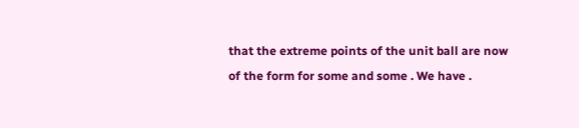that the extreme points of the unit ball are now of the form for some and some . We have .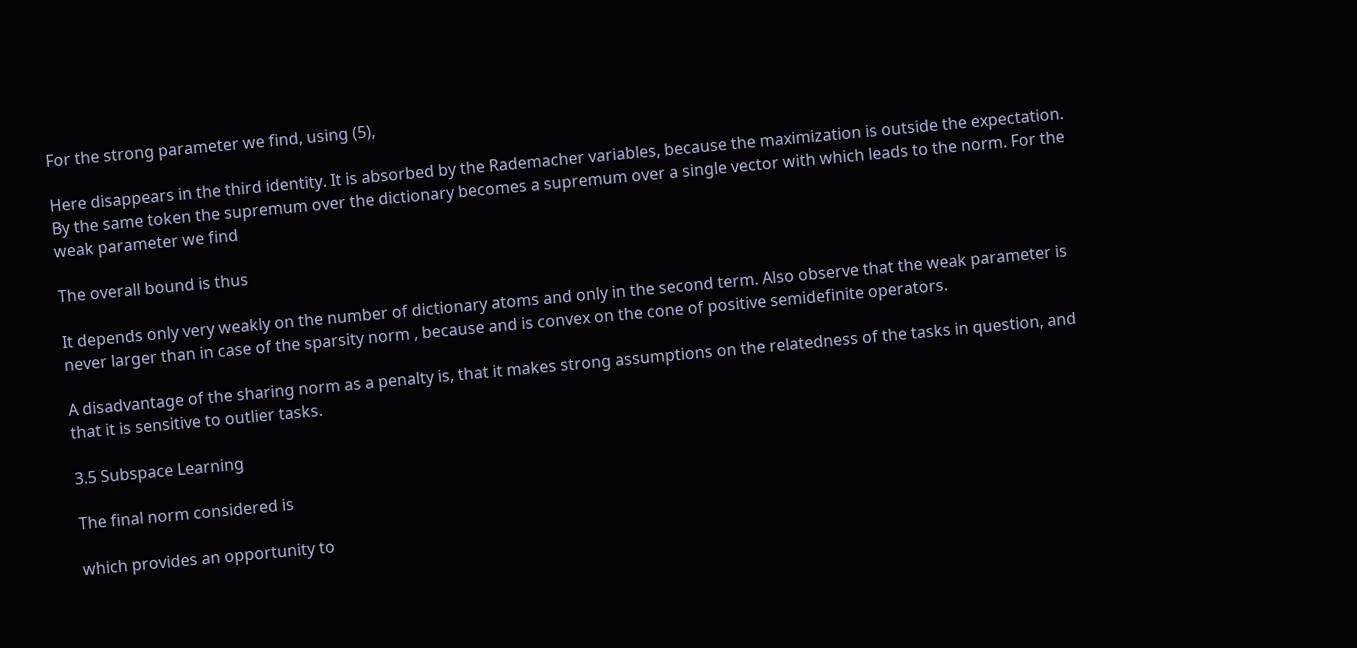For the strong parameter we find, using (5),

Here disappears in the third identity. It is absorbed by the Rademacher variables, because the maximization is outside the expectation. By the same token the supremum over the dictionary becomes a supremum over a single vector with which leads to the norm. For the weak parameter we find

The overall bound is thus

It depends only very weakly on the number of dictionary atoms and only in the second term. Also observe that the weak parameter is never larger than in case of the sparsity norm , because and is convex on the cone of positive semidefinite operators.

A disadvantage of the sharing norm as a penalty is, that it makes strong assumptions on the relatedness of the tasks in question, and that it is sensitive to outlier tasks.

3.5 Subspace Learning

The final norm considered is

which provides an opportunity to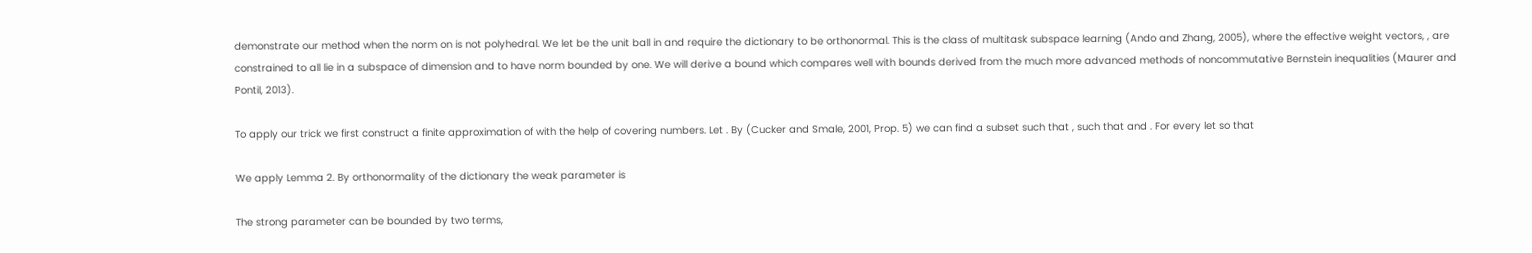demonstrate our method when the norm on is not polyhedral. We let be the unit ball in and require the dictionary to be orthonormal. This is the class of multitask subspace learning (Ando and Zhang, 2005), where the effective weight vectors, , are constrained to all lie in a subspace of dimension and to have norm bounded by one. We will derive a bound which compares well with bounds derived from the much more advanced methods of noncommutative Bernstein inequalities (Maurer and Pontil, 2013).

To apply our trick we first construct a finite approximation of with the help of covering numbers. Let . By (Cucker and Smale, 2001, Prop. 5) we can find a subset such that , such that and . For every let so that

We apply Lemma 2. By orthonormality of the dictionary the weak parameter is

The strong parameter can be bounded by two terms,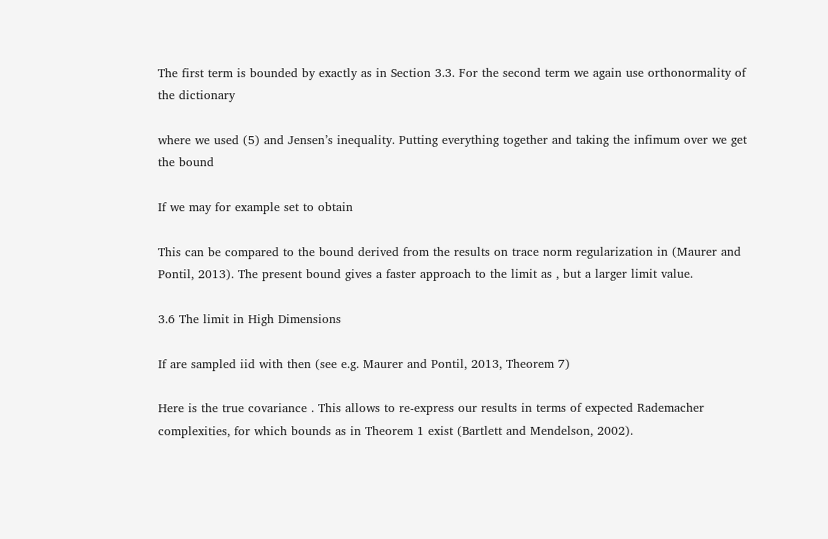The first term is bounded by exactly as in Section 3.3. For the second term we again use orthonormality of the dictionary

where we used (5) and Jensen’s inequality. Putting everything together and taking the infimum over we get the bound

If we may for example set to obtain

This can be compared to the bound derived from the results on trace norm regularization in (Maurer and Pontil, 2013). The present bound gives a faster approach to the limit as , but a larger limit value.

3.6 The limit in High Dimensions

If are sampled iid with then (see e.g. Maurer and Pontil, 2013, Theorem 7)

Here is the true covariance . This allows to re-express our results in terms of expected Rademacher complexities, for which bounds as in Theorem 1 exist (Bartlett and Mendelson, 2002).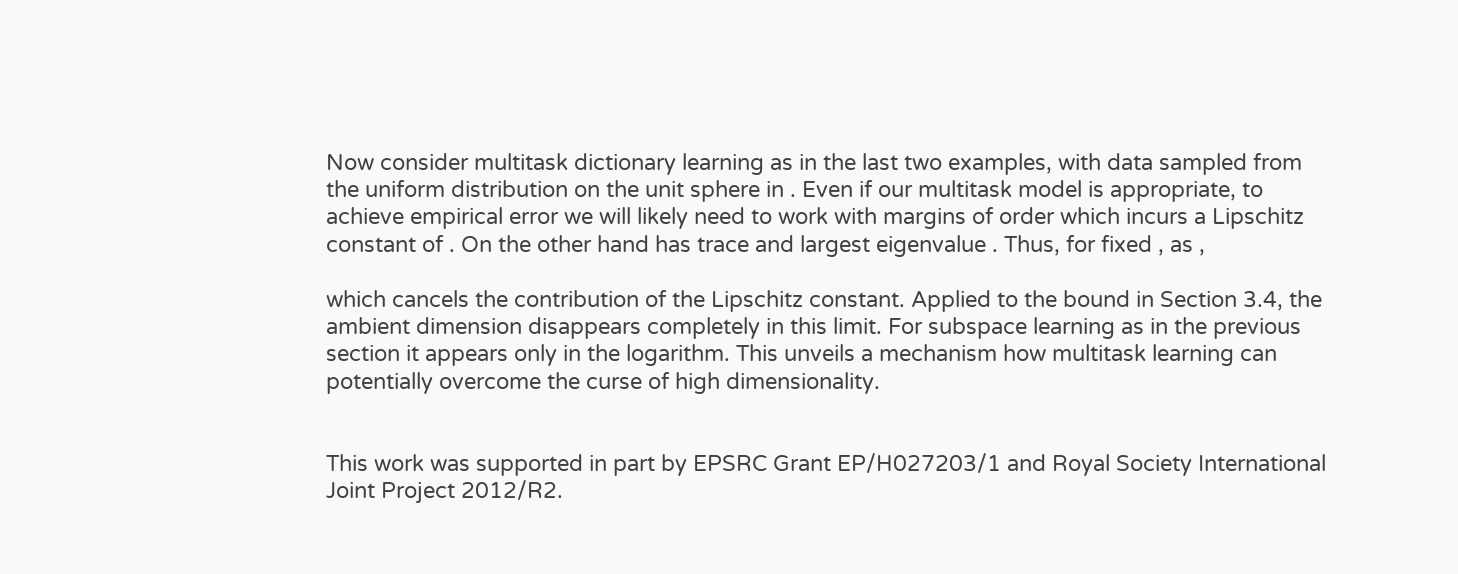Now consider multitask dictionary learning as in the last two examples, with data sampled from the uniform distribution on the unit sphere in . Even if our multitask model is appropriate, to achieve empirical error we will likely need to work with margins of order which incurs a Lipschitz constant of . On the other hand has trace and largest eigenvalue . Thus, for fixed , as ,

which cancels the contribution of the Lipschitz constant. Applied to the bound in Section 3.4, the ambient dimension disappears completely in this limit. For subspace learning as in the previous section it appears only in the logarithm. This unveils a mechanism how multitask learning can potentially overcome the curse of high dimensionality.


This work was supported in part by EPSRC Grant EP/H027203/1 and Royal Society International Joint Project 2012/R2.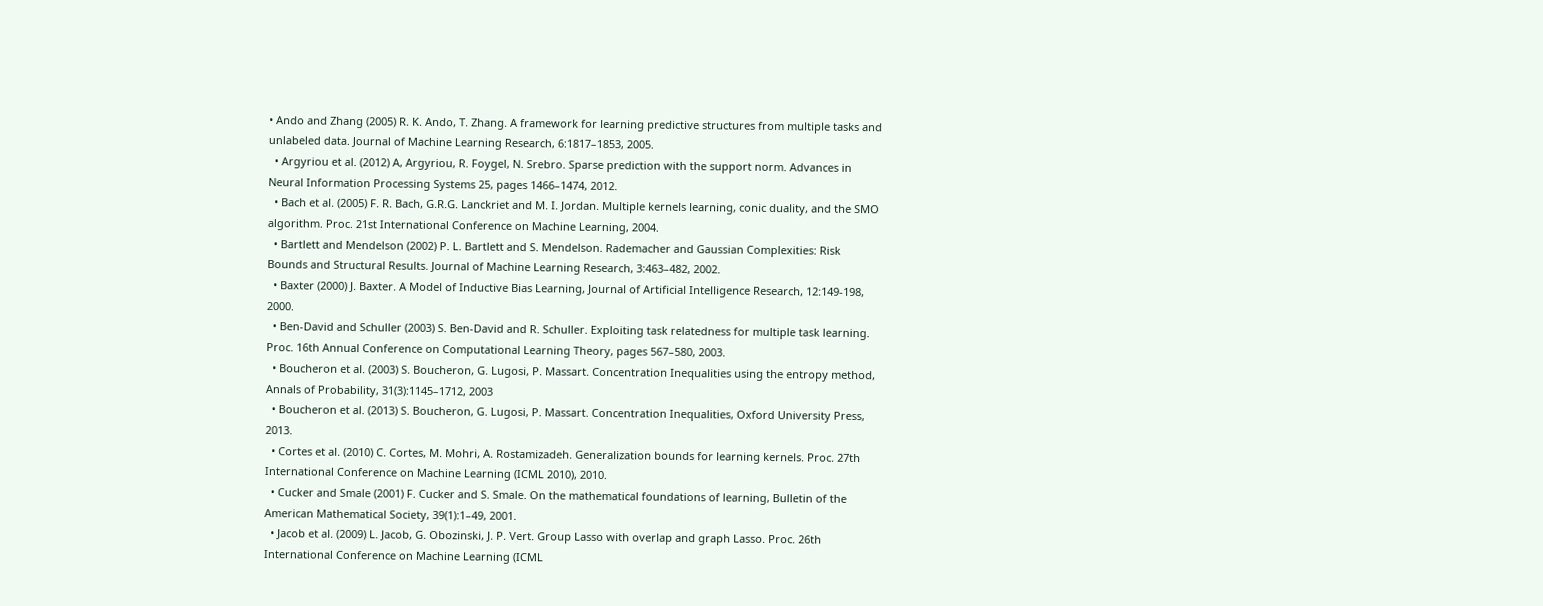• Ando and Zhang (2005) R. K. Ando, T. Zhang. A framework for learning predictive structures from multiple tasks and unlabeled data. Journal of Machine Learning Research, 6:1817–1853, 2005.
  • Argyriou et al. (2012) A, Argyriou, R. Foygel, N. Srebro. Sparse prediction with the support norm. Advances in Neural Information Processing Systems 25, pages 1466–1474, 2012.
  • Bach et al. (2005) F. R. Bach, G.R.G. Lanckriet and M. I. Jordan. Multiple kernels learning, conic duality, and the SMO algorithm. Proc. 21st International Conference on Machine Learning, 2004.
  • Bartlett and Mendelson (2002) P. L. Bartlett and S. Mendelson. Rademacher and Gaussian Complexities: Risk Bounds and Structural Results. Journal of Machine Learning Research, 3:463–482, 2002.
  • Baxter (2000) J. Baxter. A Model of Inductive Bias Learning, Journal of Artificial Intelligence Research, 12:149-198, 2000.
  • Ben-David and Schuller (2003) S. Ben-David and R. Schuller. Exploiting task relatedness for multiple task learning. Proc. 16th Annual Conference on Computational Learning Theory, pages 567–580, 2003.
  • Boucheron et al. (2003) S. Boucheron, G. Lugosi, P. Massart. Concentration Inequalities using the entropy method, Annals of Probability, 31(3):1145–1712, 2003
  • Boucheron et al. (2013) S. Boucheron, G. Lugosi, P. Massart. Concentration Inequalities, Oxford University Press, 2013.
  • Cortes et al. (2010) C. Cortes, M. Mohri, A. Rostamizadeh. Generalization bounds for learning kernels. Proc. 27th International Conference on Machine Learning (ICML 2010), 2010.
  • Cucker and Smale (2001) F. Cucker and S. Smale. On the mathematical foundations of learning, Bulletin of the American Mathematical Society, 39(1):1–49, 2001.
  • Jacob et al. (2009) L. Jacob, G. Obozinski, J. P. Vert. Group Lasso with overlap and graph Lasso. Proc. 26th International Conference on Machine Learning (ICML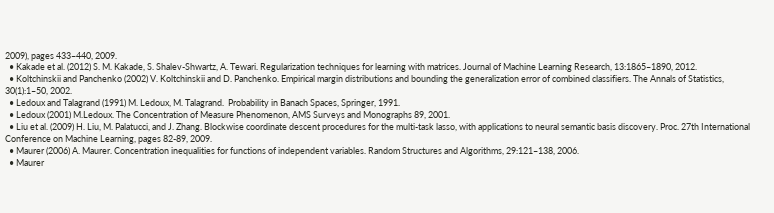2009), pages 433–440, 2009.
  • Kakade et al. (2012) S. M. Kakade, S. Shalev-Shwartz, A. Tewari. Regularization techniques for learning with matrices. Journal of Machine Learning Research, 13:1865–1890, 2012.
  • Koltchinskii and Panchenko (2002) V. Koltchinskii and D. Panchenko. Empirical margin distributions and bounding the generalization error of combined classifiers. The Annals of Statistics, 30(1):1–50, 2002.
  • Ledoux and Talagrand (1991) M. Ledoux, M. Talagrand.  Probability in Banach Spaces, Springer, 1991.
  • Ledoux (2001) M.Ledoux. The Concentration of Measure Phenomenon, AMS Surveys and Monographs 89, 2001.
  • Liu et al. (2009) H. Liu, M. Palatucci, and J. Zhang. Blockwise coordinate descent procedures for the multi-task lasso, with applications to neural semantic basis discovery. Proc. 27th International Conference on Machine Learning, pages 82-89, 2009.
  • Maurer (2006) A. Maurer. Concentration inequalities for functions of independent variables. Random Structures and Algorithms, 29:121–138, 2006.
  • Maurer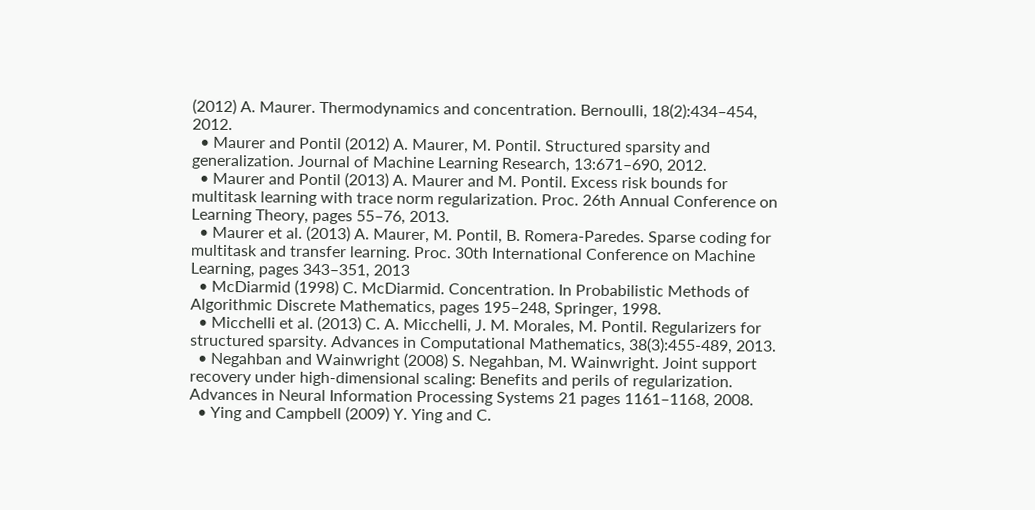(2012) A. Maurer. Thermodynamics and concentration. Bernoulli, 18(2):434–454, 2012.
  • Maurer and Pontil (2012) A. Maurer, M. Pontil. Structured sparsity and generalization. Journal of Machine Learning Research, 13:671–690, 2012.
  • Maurer and Pontil (2013) A. Maurer and M. Pontil. Excess risk bounds for multitask learning with trace norm regularization. Proc. 26th Annual Conference on Learning Theory, pages 55–76, 2013.
  • Maurer et al. (2013) A. Maurer, M. Pontil, B. Romera-Paredes. Sparse coding for multitask and transfer learning. Proc. 30th International Conference on Machine Learning, pages 343–351, 2013
  • McDiarmid (1998) C. McDiarmid. Concentration. In Probabilistic Methods of Algorithmic Discrete Mathematics, pages 195–248, Springer, 1998.
  • Micchelli et al. (2013) C. A. Micchelli, J. M. Morales, M. Pontil. Regularizers for structured sparsity. Advances in Computational Mathematics, 38(3):455-489, 2013.
  • Negahban and Wainwright (2008) S. Negahban, M. Wainwright. Joint support recovery under high-dimensional scaling: Benefits and perils of regularization. Advances in Neural Information Processing Systems 21 pages 1161–1168, 2008.
  • Ying and Campbell (2009) Y. Ying and C.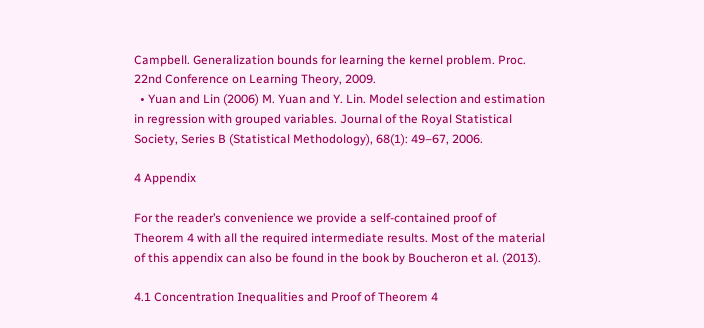Campbell. Generalization bounds for learning the kernel problem. Proc. 22nd Conference on Learning Theory, 2009.
  • Yuan and Lin (2006) M. Yuan and Y. Lin. Model selection and estimation in regression with grouped variables. Journal of the Royal Statistical Society, Series B (Statistical Methodology), 68(1): 49–67, 2006.

4 Appendix

For the reader’s convenience we provide a self-contained proof of Theorem 4 with all the required intermediate results. Most of the material of this appendix can also be found in the book by Boucheron et al. (2013).

4.1 Concentration Inequalities and Proof of Theorem 4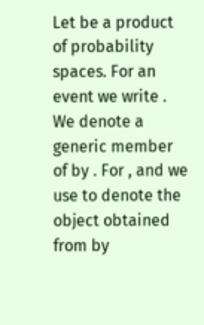Let be a product of probability spaces. For an event we write . We denote a generic member of by . For , and we use to denote the object obtained from by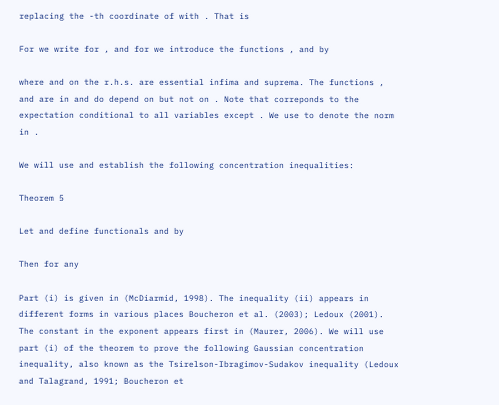replacing the -th coordinate of with . That is

For we write for , and for we introduce the functions , and by

where and on the r.h.s. are essential infima and suprema. The functions , and are in and do depend on but not on . Note that correponds to the expectation conditional to all variables except . We use to denote the norm in .

We will use and establish the following concentration inequalities:

Theorem 5

Let and define functionals and by

Then for any

Part (i) is given in (McDiarmid, 1998). The inequality (ii) appears in different forms in various places Boucheron et al. (2003); Ledoux (2001). The constant in the exponent appears first in (Maurer, 2006). We will use part (i) of the theorem to prove the following Gaussian concentration inequality, also known as the Tsirelson-Ibragimov-Sudakov inequality (Ledoux and Talagrand, 1991; Boucheron et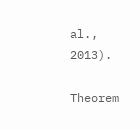al., 2013).

Theorem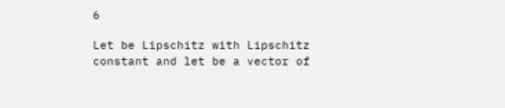6

Let be Lipschitz with Lipschitz constant and let be a vector of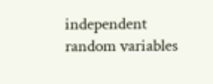independent random variables